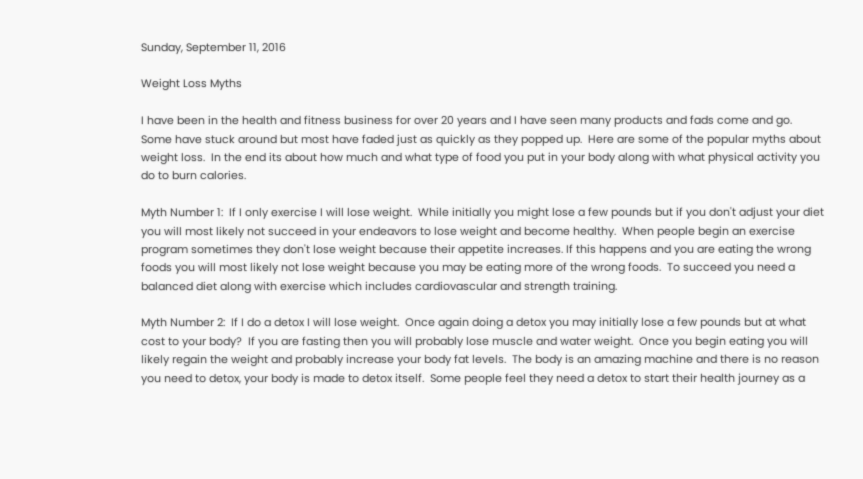Sunday, September 11, 2016

Weight Loss Myths

I have been in the health and fitness business for over 20 years and I have seen many products and fads come and go.  Some have stuck around but most have faded just as quickly as they popped up.  Here are some of the popular myths about weight loss.  In the end its about how much and what type of food you put in your body along with what physical activity you do to burn calories.

Myth Number 1:  If I only exercise I will lose weight.  While initially you might lose a few pounds but if you don't adjust your diet you will most likely not succeed in your endeavors to lose weight and become healthy.  When people begin an exercise program sometimes they don't lose weight because their appetite increases. If this happens and you are eating the wrong foods you will most likely not lose weight because you may be eating more of the wrong foods.  To succeed you need a balanced diet along with exercise which includes cardiovascular and strength training.

Myth Number 2:  If I do a detox I will lose weight.  Once again doing a detox you may initially lose a few pounds but at what cost to your body?  If you are fasting then you will probably lose muscle and water weight.  Once you begin eating you will likely regain the weight and probably increase your body fat levels.  The body is an amazing machine and there is no reason you need to detox, your body is made to detox itself.  Some people feel they need a detox to start their health journey as a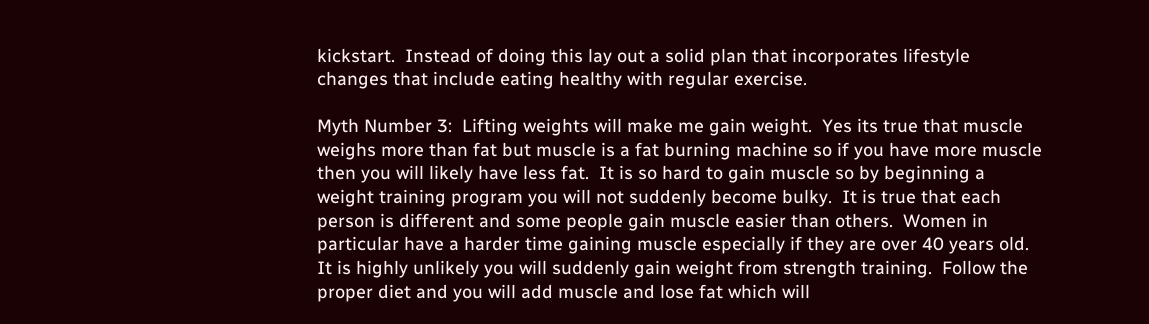kickstart.  Instead of doing this lay out a solid plan that incorporates lifestyle changes that include eating healthy with regular exercise.

Myth Number 3:  Lifting weights will make me gain weight.  Yes its true that muscle weighs more than fat but muscle is a fat burning machine so if you have more muscle then you will likely have less fat.  It is so hard to gain muscle so by beginning a weight training program you will not suddenly become bulky.  It is true that each person is different and some people gain muscle easier than others.  Women in particular have a harder time gaining muscle especially if they are over 40 years old.  It is highly unlikely you will suddenly gain weight from strength training.  Follow the proper diet and you will add muscle and lose fat which will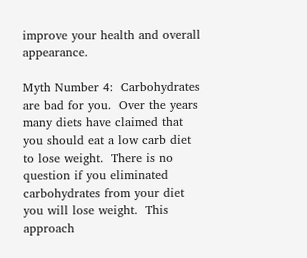improve your health and overall appearance.

Myth Number 4:  Carbohydrates are bad for you.  Over the years many diets have claimed that you should eat a low carb diet to lose weight.  There is no question if you eliminated carbohydrates from your diet you will lose weight.  This approach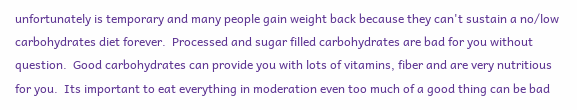unfortunately is temporary and many people gain weight back because they can't sustain a no/low carbohydrates diet forever.  Processed and sugar filled carbohydrates are bad for you without question.  Good carbohydrates can provide you with lots of vitamins, fiber and are very nutritious for you.  Its important to eat everything in moderation even too much of a good thing can be bad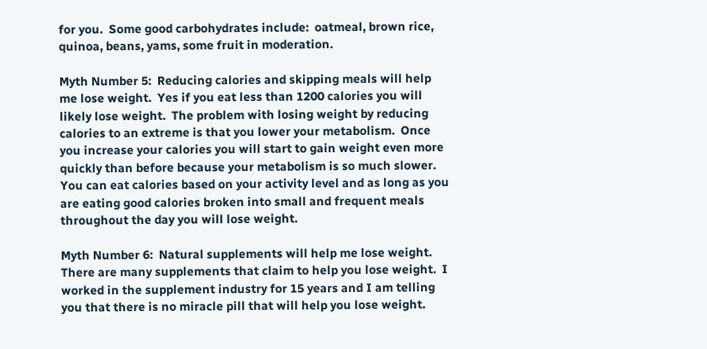for you.  Some good carbohydrates include:  oatmeal, brown rice, quinoa, beans, yams, some fruit in moderation.

Myth Number 5:  Reducing calories and skipping meals will help me lose weight.  Yes if you eat less than 1200 calories you will likely lose weight.  The problem with losing weight by reducing calories to an extreme is that you lower your metabolism.  Once you increase your calories you will start to gain weight even more quickly than before because your metabolism is so much slower.  You can eat calories based on your activity level and as long as you are eating good calories broken into small and frequent meals throughout the day you will lose weight.

Myth Number 6:  Natural supplements will help me lose weight.  There are many supplements that claim to help you lose weight.  I worked in the supplement industry for 15 years and I am telling you that there is no miracle pill that will help you lose weight.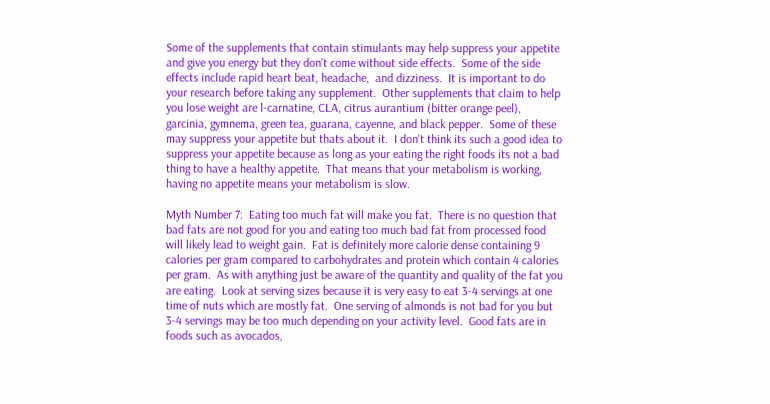Some of the supplements that contain stimulants may help suppress your appetite and give you energy but they don't come without side effects.  Some of the side effects include rapid heart beat, headache,  and dizziness.  It is important to do your research before taking any supplement.  Other supplements that claim to help you lose weight are l-carnatine, CLA, citrus aurantium (bitter orange peel),  garcinia, gymnema, green tea, guarana, cayenne, and black pepper.  Some of these may suppress your appetite but thats about it.  I don't think its such a good idea to suppress your appetite because as long as your eating the right foods its not a bad thing to have a healthy appetite.  That means that your metabolism is working, having no appetite means your metabolism is slow.

Myth Number 7:  Eating too much fat will make you fat.  There is no question that bad fats are not good for you and eating too much bad fat from processed food will likely lead to weight gain.  Fat is definitely more calorie dense containing 9 calories per gram compared to carbohydrates and protein which contain 4 calories per gram.  As with anything just be aware of the quantity and quality of the fat you are eating.  Look at serving sizes because it is very easy to eat 3-4 servings at one time of nuts which are mostly fat.  One serving of almonds is not bad for you but 3-4 servings may be too much depending on your activity level.  Good fats are in foods such as avocados,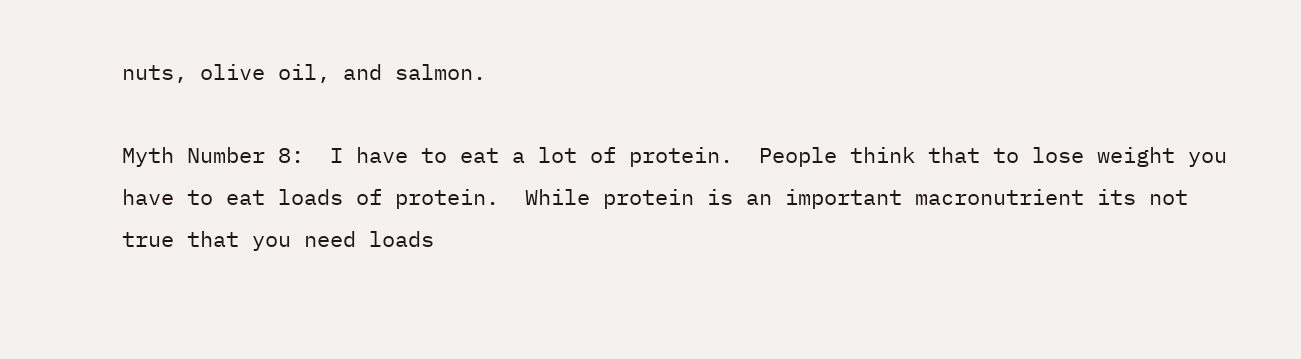nuts, olive oil, and salmon.

Myth Number 8:  I have to eat a lot of protein.  People think that to lose weight you have to eat loads of protein.  While protein is an important macronutrient its not true that you need loads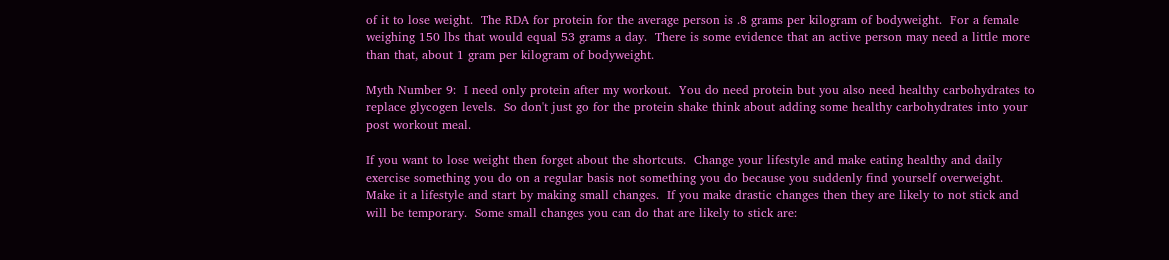of it to lose weight.  The RDA for protein for the average person is .8 grams per kilogram of bodyweight.  For a female weighing 150 lbs that would equal 53 grams a day.  There is some evidence that an active person may need a little more than that, about 1 gram per kilogram of bodyweight.

Myth Number 9:  I need only protein after my workout.  You do need protein but you also need healthy carbohydrates to replace glycogen levels.  So don't just go for the protein shake think about adding some healthy carbohydrates into your post workout meal.

If you want to lose weight then forget about the shortcuts.  Change your lifestyle and make eating healthy and daily exercise something you do on a regular basis not something you do because you suddenly find yourself overweight.  Make it a lifestyle and start by making small changes.  If you make drastic changes then they are likely to not stick and will be temporary.  Some small changes you can do that are likely to stick are: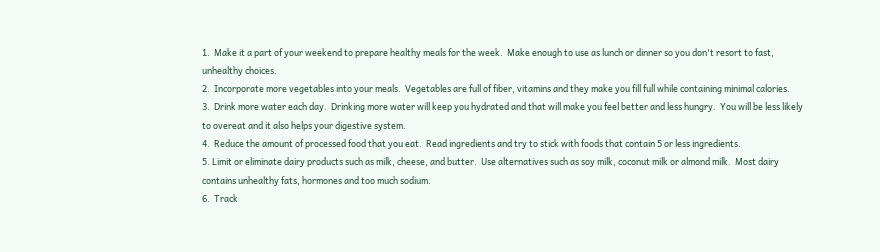1.  Make it a part of your weekend to prepare healthy meals for the week.  Make enough to use as lunch or dinner so you don't resort to fast, unhealthy choices.
2.  Incorporate more vegetables into your meals.  Vegetables are full of fiber, vitamins and they make you fill full while containing minimal calories.
3.  Drink more water each day.  Drinking more water will keep you hydrated and that will make you feel better and less hungry.  You will be less likely to overeat and it also helps your digestive system.
4.  Reduce the amount of processed food that you eat.  Read ingredients and try to stick with foods that contain 5 or less ingredients.
5. Limit or eliminate dairy products such as milk, cheese, and butter.  Use alternatives such as soy milk, coconut milk or almond milk.  Most dairy contains unhealthy fats, hormones and too much sodium.
6.  Track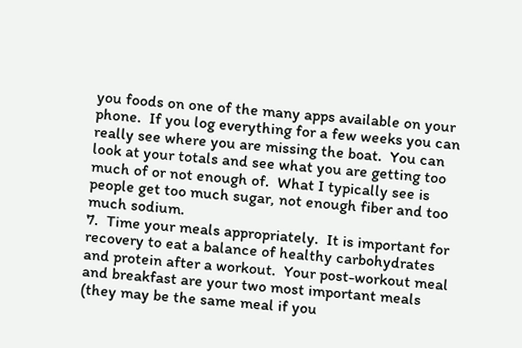you foods on one of the many apps available on your phone.  If you log everything for a few weeks you can really see where you are missing the boat.  You can look at your totals and see what you are getting too much of or not enough of.  What I typically see is people get too much sugar, not enough fiber and too much sodium.
7.  Time your meals appropriately.  It is important for recovery to eat a balance of healthy carbohydrates and protein after a workout.  Your post-workout meal and breakfast are your two most important meals (they may be the same meal if you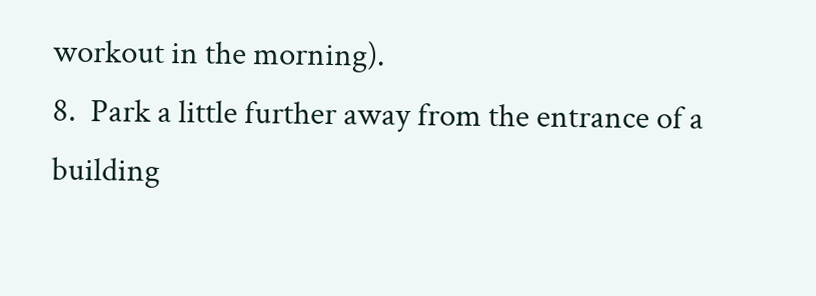workout in the morning).
8.  Park a little further away from the entrance of a building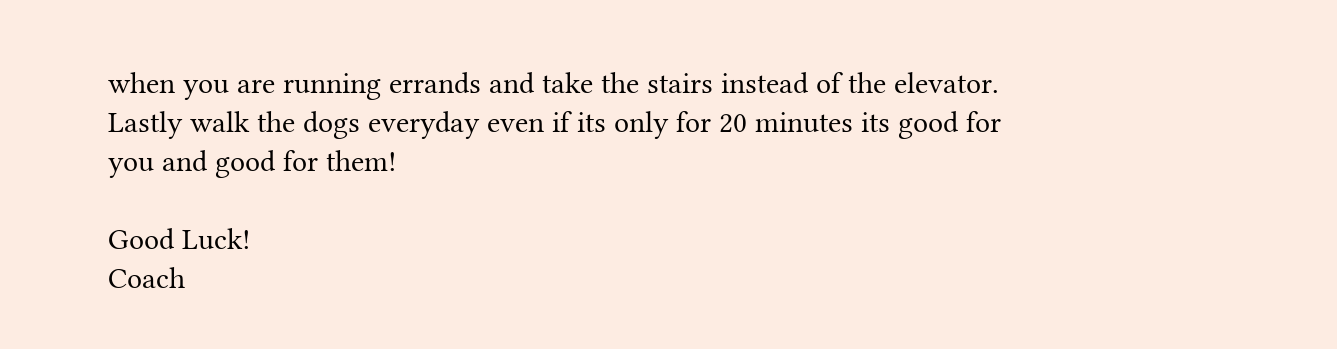when you are running errands and take the stairs instead of the elevator.  Lastly walk the dogs everyday even if its only for 20 minutes its good for you and good for them!

Good Luck!
Coach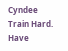Cyndee
Train Hard.  Have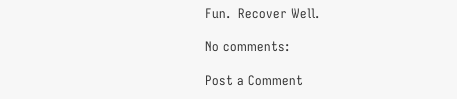Fun.  Recover Well.

No comments:

Post a Comment